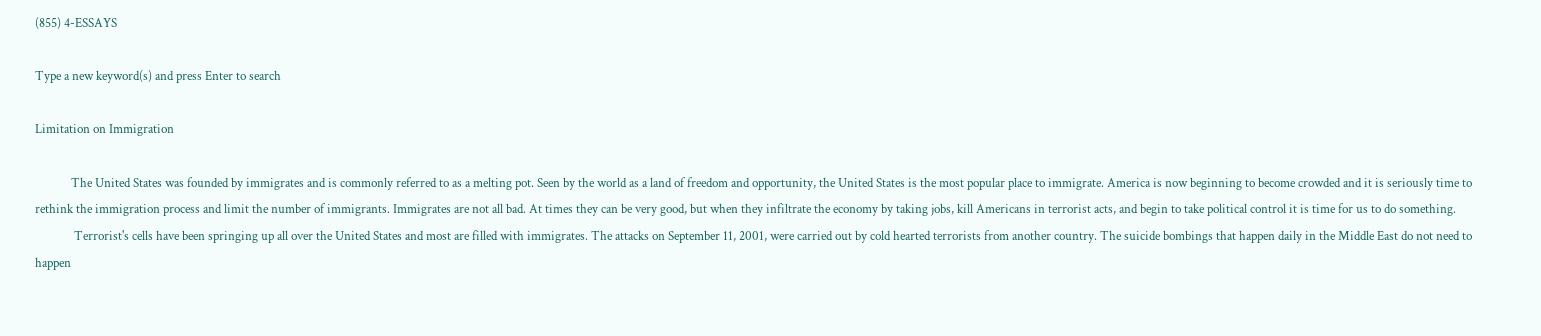(855) 4-ESSAYS

Type a new keyword(s) and press Enter to search

Limitation on Immigration

            The United States was founded by immigrates and is commonly referred to as a melting pot. Seen by the world as a land of freedom and opportunity, the United States is the most popular place to immigrate. America is now beginning to become crowded and it is seriously time to rethink the immigration process and limit the number of immigrants. Immigrates are not all bad. At times they can be very good, but when they infiltrate the economy by taking jobs, kill Americans in terrorist acts, and begin to take political control it is time for us to do something.
             Terrorist's cells have been springing up all over the United States and most are filled with immigrates. The attacks on September 11, 2001, were carried out by cold hearted terrorists from another country. The suicide bombings that happen daily in the Middle East do not need to happen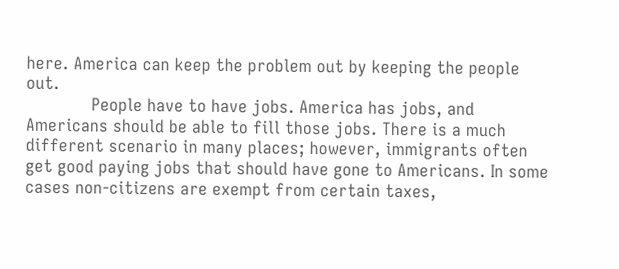here. America can keep the problem out by keeping the people out.
             People have to have jobs. America has jobs, and Americans should be able to fill those jobs. There is a much different scenario in many places; however, immigrants often get good paying jobs that should have gone to Americans. In some cases non-citizens are exempt from certain taxes,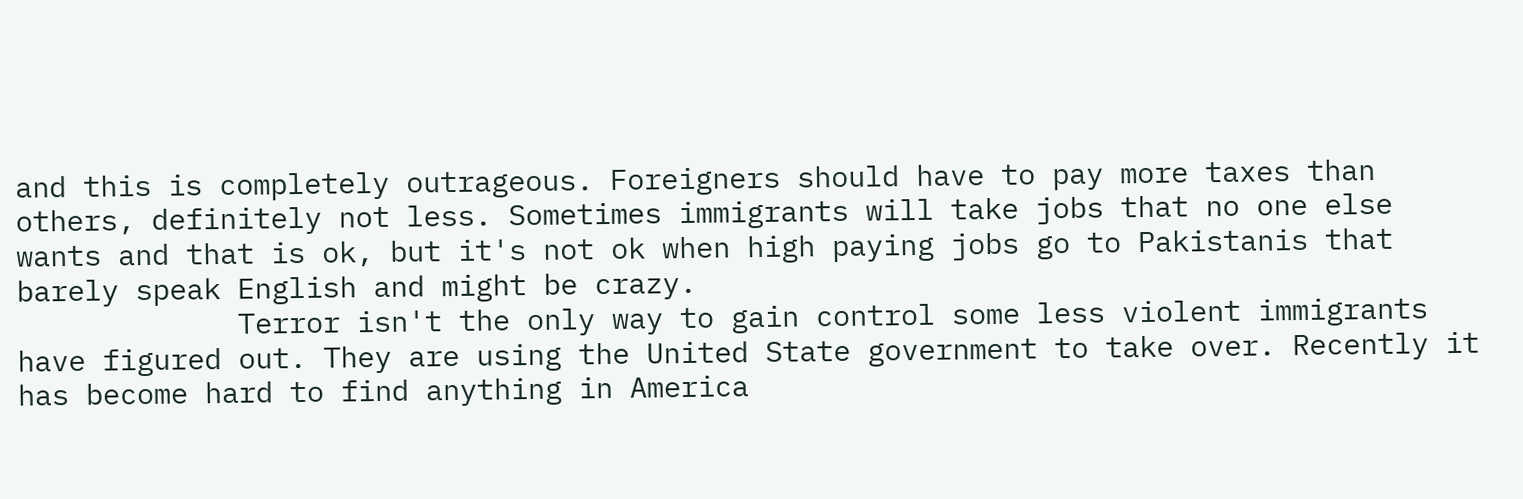and this is completely outrageous. Foreigners should have to pay more taxes than others, definitely not less. Sometimes immigrants will take jobs that no one else wants and that is ok, but it's not ok when high paying jobs go to Pakistanis that barely speak English and might be crazy.
             Terror isn't the only way to gain control some less violent immigrants have figured out. They are using the United State government to take over. Recently it has become hard to find anything in America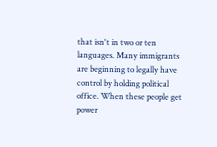that isn't in two or ten languages. Many immigrants are beginning to legally have control by holding political office. When these people get power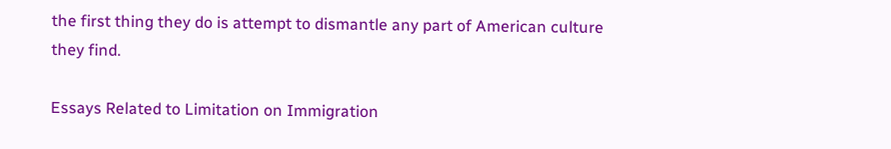the first thing they do is attempt to dismantle any part of American culture they find.

Essays Related to Limitation on Immigration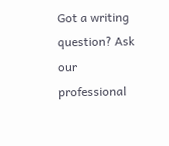Got a writing question? Ask our professional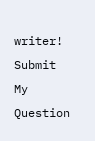writer!
Submit My Question